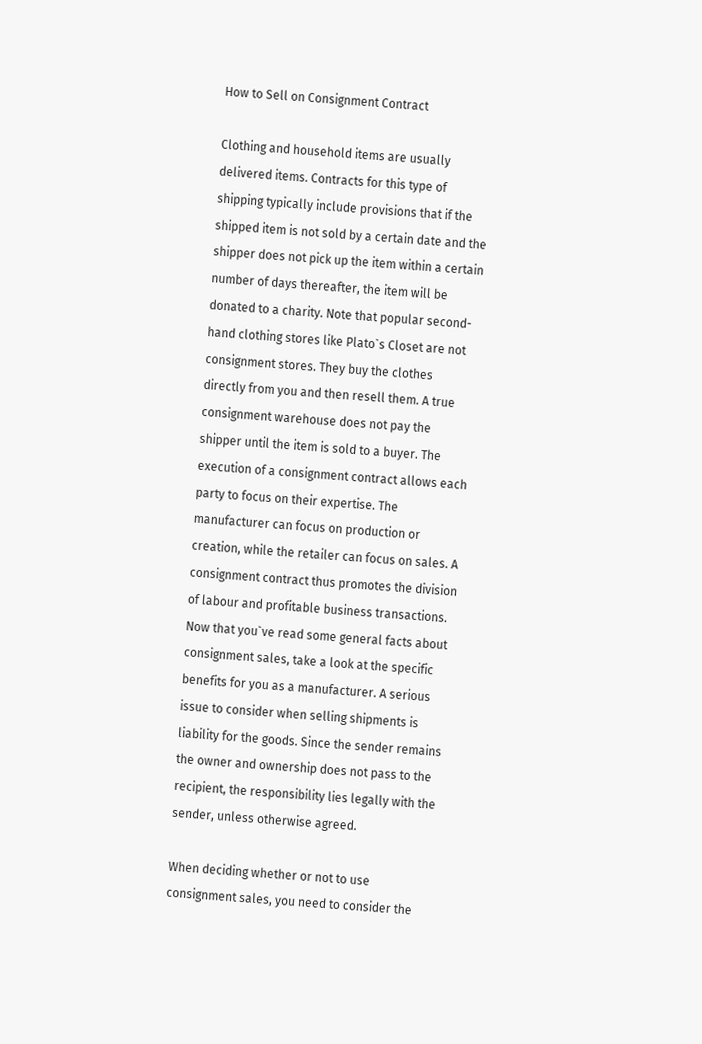How to Sell on Consignment Contract

Clothing and household items are usually delivered items. Contracts for this type of shipping typically include provisions that if the shipped item is not sold by a certain date and the shipper does not pick up the item within a certain number of days thereafter, the item will be donated to a charity. Note that popular second-hand clothing stores like Plato`s Closet are not consignment stores. They buy the clothes directly from you and then resell them. A true consignment warehouse does not pay the shipper until the item is sold to a buyer. The execution of a consignment contract allows each party to focus on their expertise. The manufacturer can focus on production or creation, while the retailer can focus on sales. A consignment contract thus promotes the division of labour and profitable business transactions. Now that you`ve read some general facts about consignment sales, take a look at the specific benefits for you as a manufacturer. A serious issue to consider when selling shipments is liability for the goods. Since the sender remains the owner and ownership does not pass to the recipient, the responsibility lies legally with the sender, unless otherwise agreed.

When deciding whether or not to use consignment sales, you need to consider the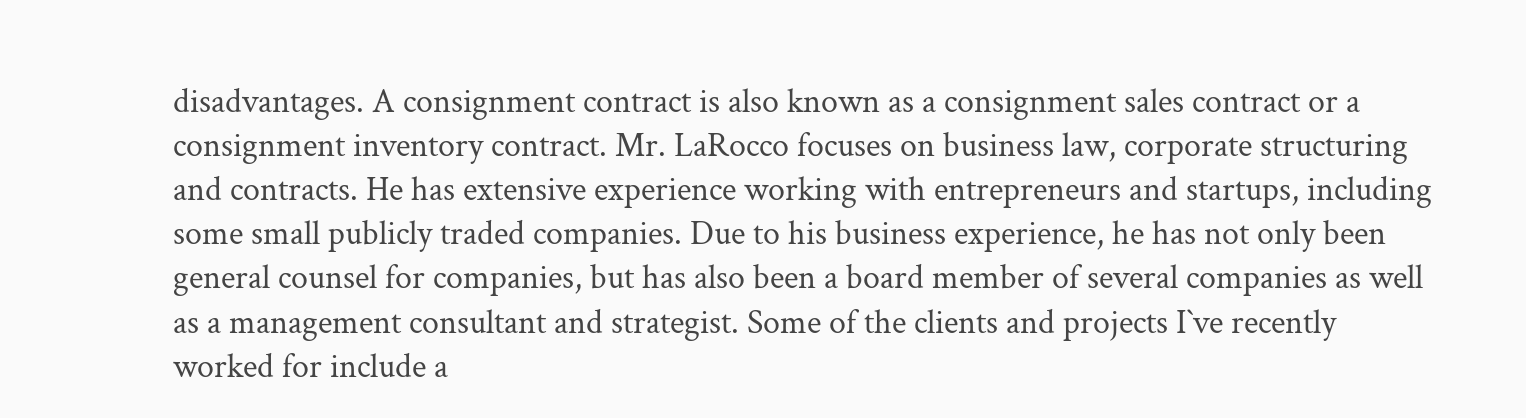disadvantages. A consignment contract is also known as a consignment sales contract or a consignment inventory contract. Mr. LaRocco focuses on business law, corporate structuring and contracts. He has extensive experience working with entrepreneurs and startups, including some small publicly traded companies. Due to his business experience, he has not only been general counsel for companies, but has also been a board member of several companies as well as a management consultant and strategist. Some of the clients and projects I`ve recently worked for include a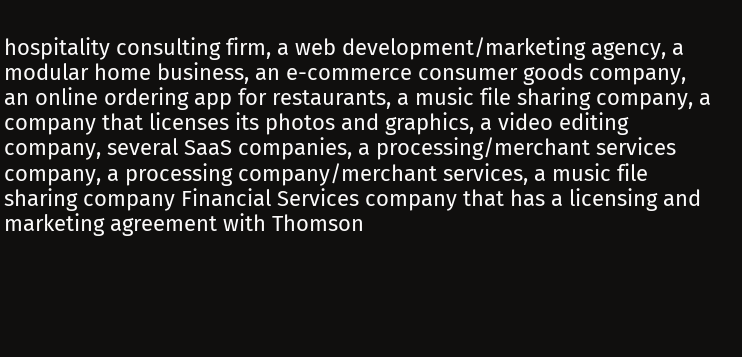hospitality consulting firm, a web development/marketing agency, a modular home business, an e-commerce consumer goods company, an online ordering app for restaurants, a music file sharing company, a company that licenses its photos and graphics, a video editing company, several SaaS companies, a processing/merchant services company, a processing company/merchant services, a music file sharing company Financial Services company that has a licensing and marketing agreement with Thomson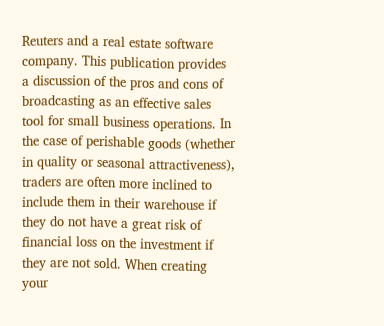Reuters and a real estate software company. This publication provides a discussion of the pros and cons of broadcasting as an effective sales tool for small business operations. In the case of perishable goods (whether in quality or seasonal attractiveness), traders are often more inclined to include them in their warehouse if they do not have a great risk of financial loss on the investment if they are not sold. When creating your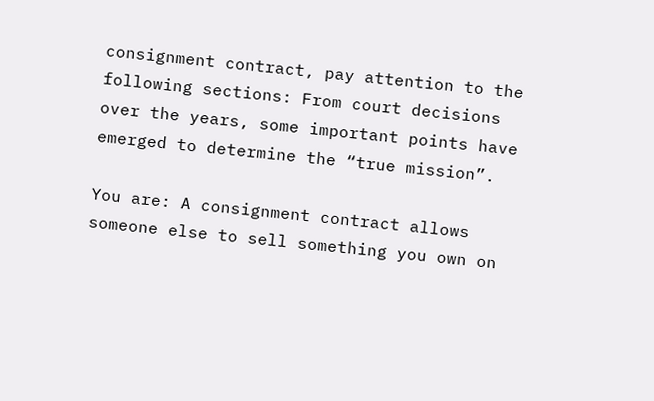consignment contract, pay attention to the following sections: From court decisions over the years, some important points have emerged to determine the “true mission”.

You are: A consignment contract allows someone else to sell something you own on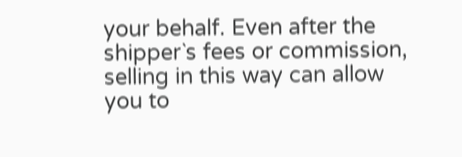your behalf. Even after the shipper`s fees or commission, selling in this way can allow you to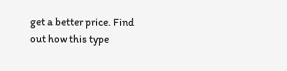get a better price. Find out how this type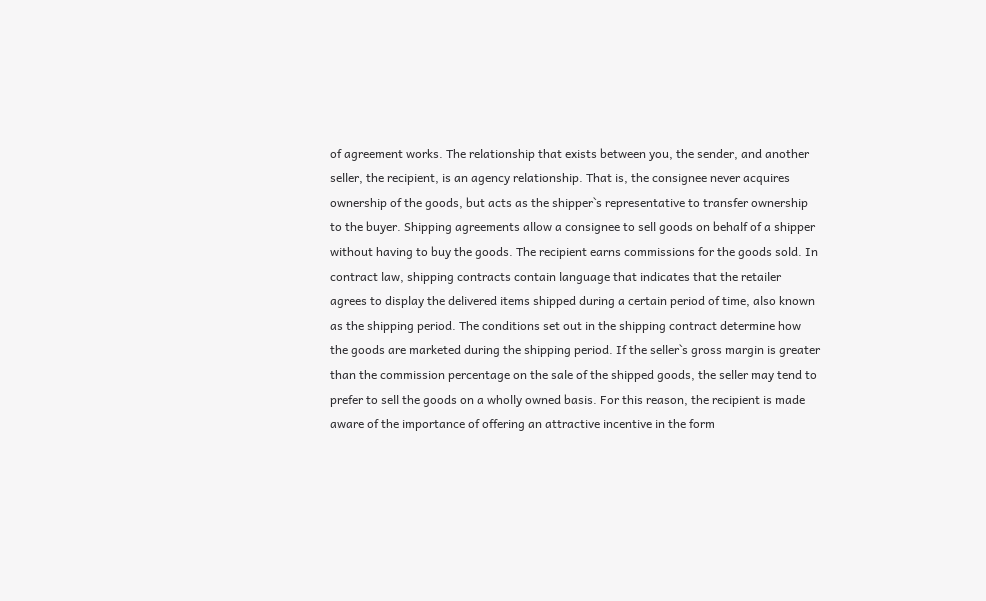of agreement works. The relationship that exists between you, the sender, and another seller, the recipient, is an agency relationship. That is, the consignee never acquires ownership of the goods, but acts as the shipper`s representative to transfer ownership to the buyer. Shipping agreements allow a consignee to sell goods on behalf of a shipper without having to buy the goods. The recipient earns commissions for the goods sold. In contract law, shipping contracts contain language that indicates that the retailer agrees to display the delivered items shipped during a certain period of time, also known as the shipping period. The conditions set out in the shipping contract determine how the goods are marketed during the shipping period. If the seller`s gross margin is greater than the commission percentage on the sale of the shipped goods, the seller may tend to prefer to sell the goods on a wholly owned basis. For this reason, the recipient is made aware of the importance of offering an attractive incentive in the form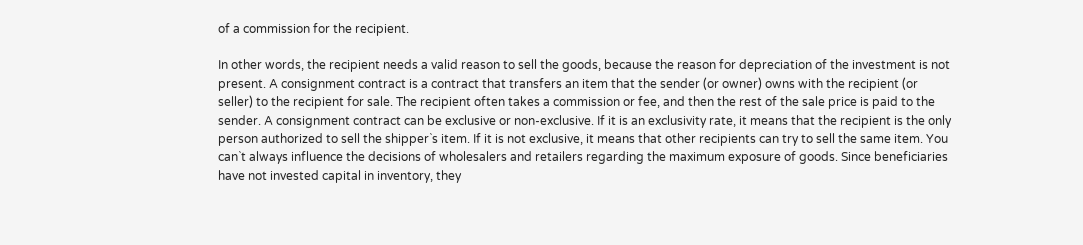of a commission for the recipient.

In other words, the recipient needs a valid reason to sell the goods, because the reason for depreciation of the investment is not present. A consignment contract is a contract that transfers an item that the sender (or owner) owns with the recipient (or seller) to the recipient for sale. The recipient often takes a commission or fee, and then the rest of the sale price is paid to the sender. A consignment contract can be exclusive or non-exclusive. If it is an exclusivity rate, it means that the recipient is the only person authorized to sell the shipper`s item. If it is not exclusive, it means that other recipients can try to sell the same item. You can`t always influence the decisions of wholesalers and retailers regarding the maximum exposure of goods. Since beneficiaries have not invested capital in inventory, they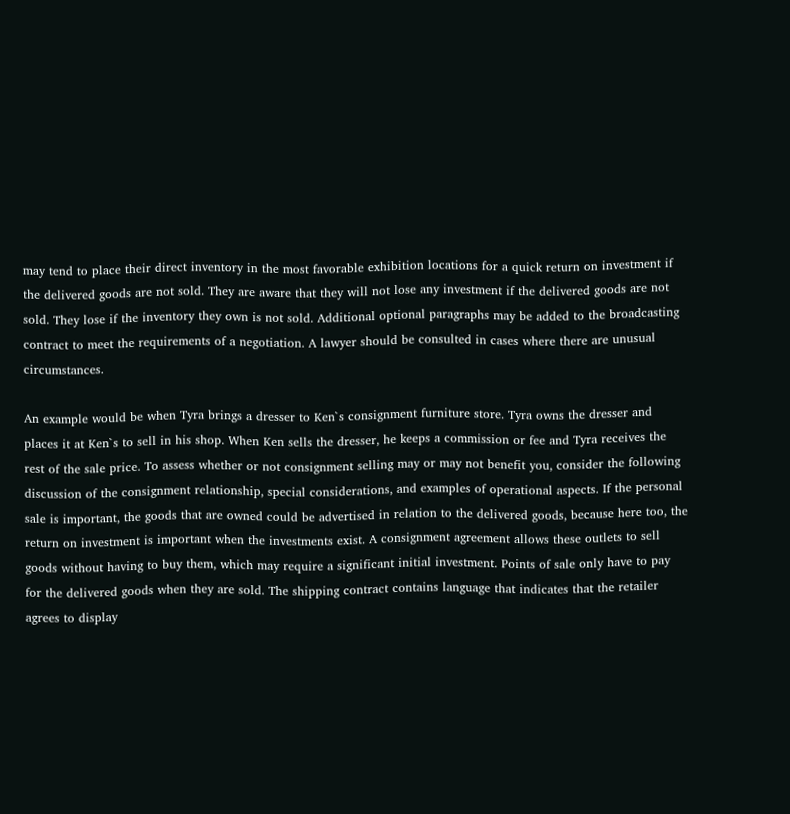may tend to place their direct inventory in the most favorable exhibition locations for a quick return on investment if the delivered goods are not sold. They are aware that they will not lose any investment if the delivered goods are not sold. They lose if the inventory they own is not sold. Additional optional paragraphs may be added to the broadcasting contract to meet the requirements of a negotiation. A lawyer should be consulted in cases where there are unusual circumstances.

An example would be when Tyra brings a dresser to Ken`s consignment furniture store. Tyra owns the dresser and places it at Ken`s to sell in his shop. When Ken sells the dresser, he keeps a commission or fee and Tyra receives the rest of the sale price. To assess whether or not consignment selling may or may not benefit you, consider the following discussion of the consignment relationship, special considerations, and examples of operational aspects. If the personal sale is important, the goods that are owned could be advertised in relation to the delivered goods, because here too, the return on investment is important when the investments exist. A consignment agreement allows these outlets to sell goods without having to buy them, which may require a significant initial investment. Points of sale only have to pay for the delivered goods when they are sold. The shipping contract contains language that indicates that the retailer agrees to display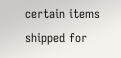certain items shipped for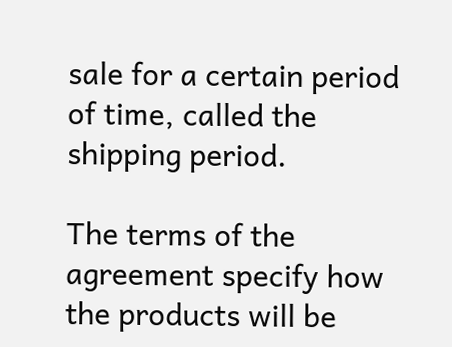sale for a certain period of time, called the shipping period.

The terms of the agreement specify how the products will be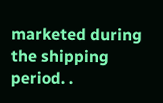marketed during the shipping period. .